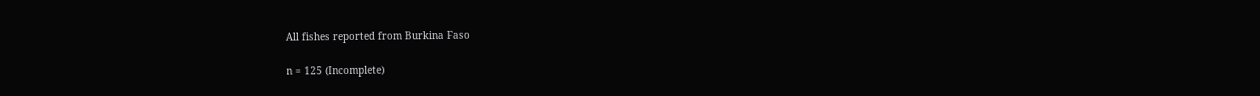All fishes reported from Burkina Faso

n = 125 (Incomplete)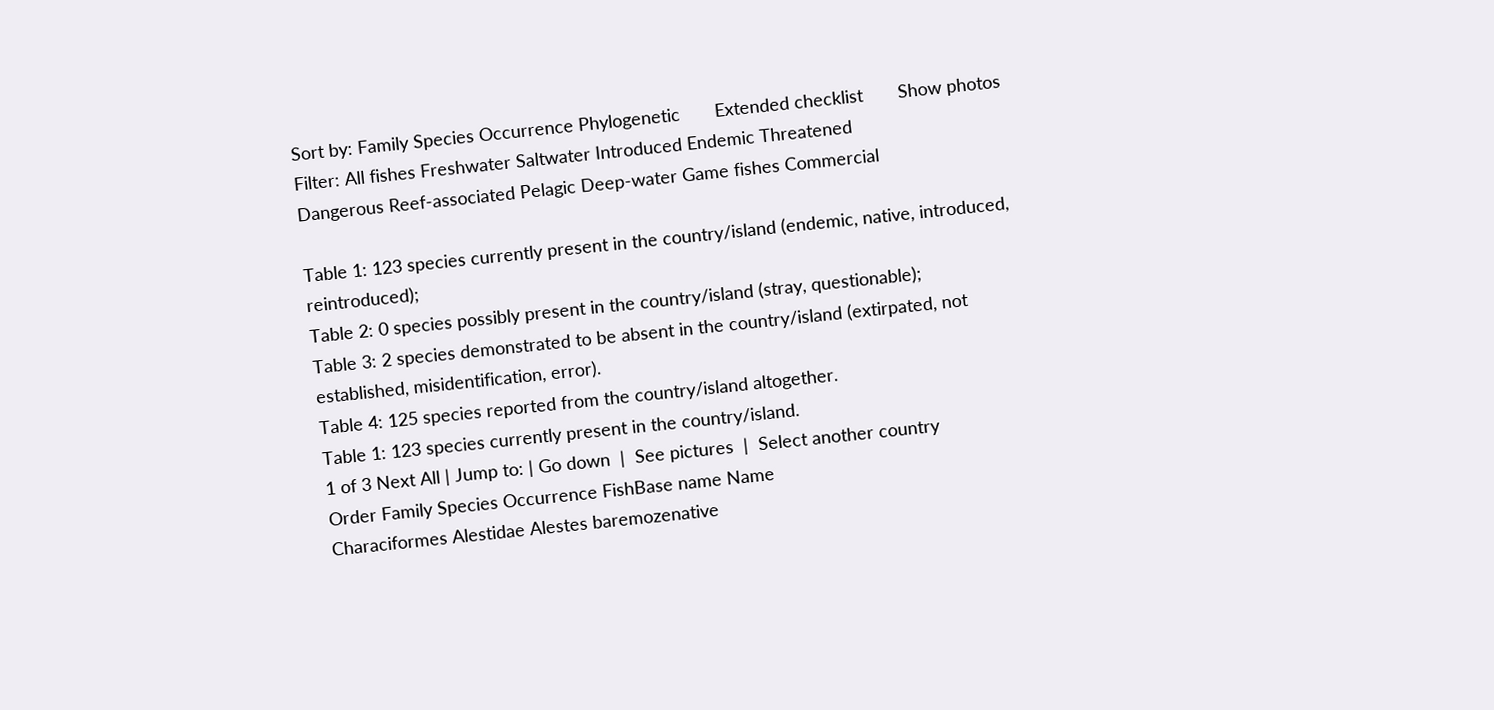Sort by: Family Species Occurrence Phylogenetic       Extended checklist       Show photos
Filter: All fishes Freshwater Saltwater Introduced Endemic Threatened
Dangerous Reef-associated Pelagic Deep-water Game fishes Commercial

Table 1: 123 species currently present in the country/island (endemic, native, introduced, reintroduced);
Table 2: 0 species possibly present in the country/island (stray, questionable);
Table 3: 2 species demonstrated to be absent in the country/island (extirpated, not established, misidentification, error).
Table 4: 125 species reported from the country/island altogether.
Table 1: 123 species currently present in the country/island.
1 of 3 Next All | Jump to: | Go down  |  See pictures  |  Select another country
Order Family Species Occurrence FishBase name Name
Characiformes Alestidae Alestes baremozenative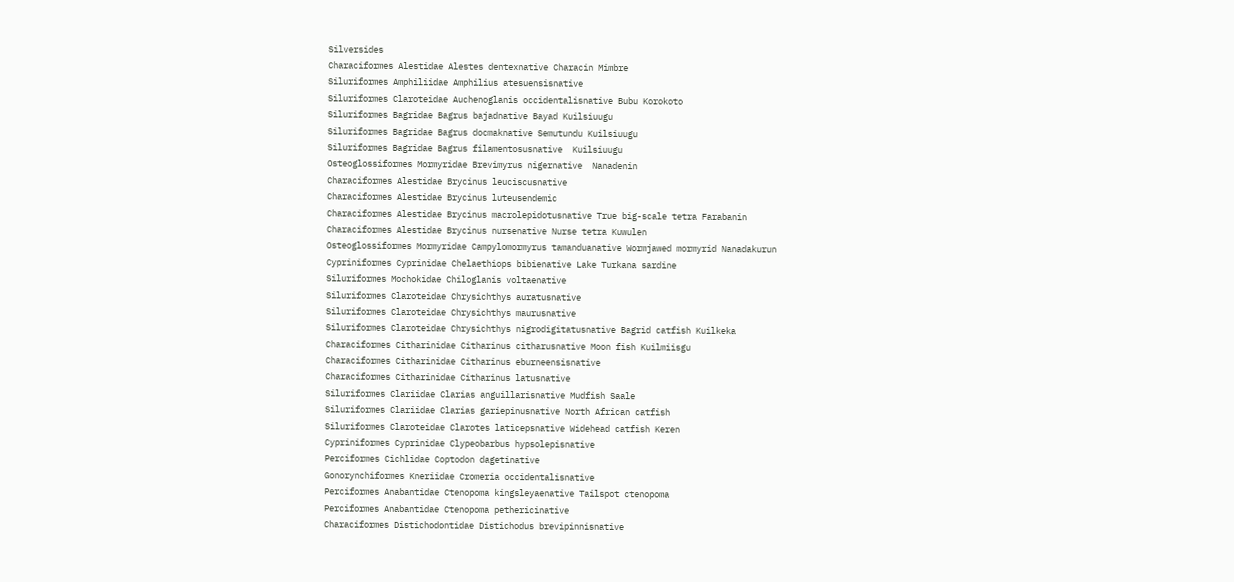Silversides
Characiformes Alestidae Alestes dentexnative Characin Mimbre
Siluriformes Amphiliidae Amphilius atesuensisnative
Siluriformes Claroteidae Auchenoglanis occidentalisnative Bubu Korokoto
Siluriformes Bagridae Bagrus bajadnative Bayad Kuilsiuugu
Siluriformes Bagridae Bagrus docmaknative Semutundu Kuilsiuugu
Siluriformes Bagridae Bagrus filamentosusnative  Kuilsiuugu
Osteoglossiformes Mormyridae Brevimyrus nigernative  Nanadenin
Characiformes Alestidae Brycinus leuciscusnative
Characiformes Alestidae Brycinus luteusendemic
Characiformes Alestidae Brycinus macrolepidotusnative True big-scale tetra Farabanin
Characiformes Alestidae Brycinus nursenative Nurse tetra Kuwulen
Osteoglossiformes Mormyridae Campylomormyrus tamanduanative Wormjawed mormyrid Nanadakurun
Cypriniformes Cyprinidae Chelaethiops bibienative Lake Turkana sardine
Siluriformes Mochokidae Chiloglanis voltaenative
Siluriformes Claroteidae Chrysichthys auratusnative
Siluriformes Claroteidae Chrysichthys maurusnative
Siluriformes Claroteidae Chrysichthys nigrodigitatusnative Bagrid catfish Kuilkeka
Characiformes Citharinidae Citharinus citharusnative Moon fish Kuilmiisgu
Characiformes Citharinidae Citharinus eburneensisnative
Characiformes Citharinidae Citharinus latusnative
Siluriformes Clariidae Clarias anguillarisnative Mudfish Saale
Siluriformes Clariidae Clarias gariepinusnative North African catfish
Siluriformes Claroteidae Clarotes laticepsnative Widehead catfish Keren
Cypriniformes Cyprinidae Clypeobarbus hypsolepisnative
Perciformes Cichlidae Coptodon dagetinative
Gonorynchiformes Kneriidae Cromeria occidentalisnative
Perciformes Anabantidae Ctenopoma kingsleyaenative Tailspot ctenopoma
Perciformes Anabantidae Ctenopoma pethericinative
Characiformes Distichodontidae Distichodus brevipinnisnative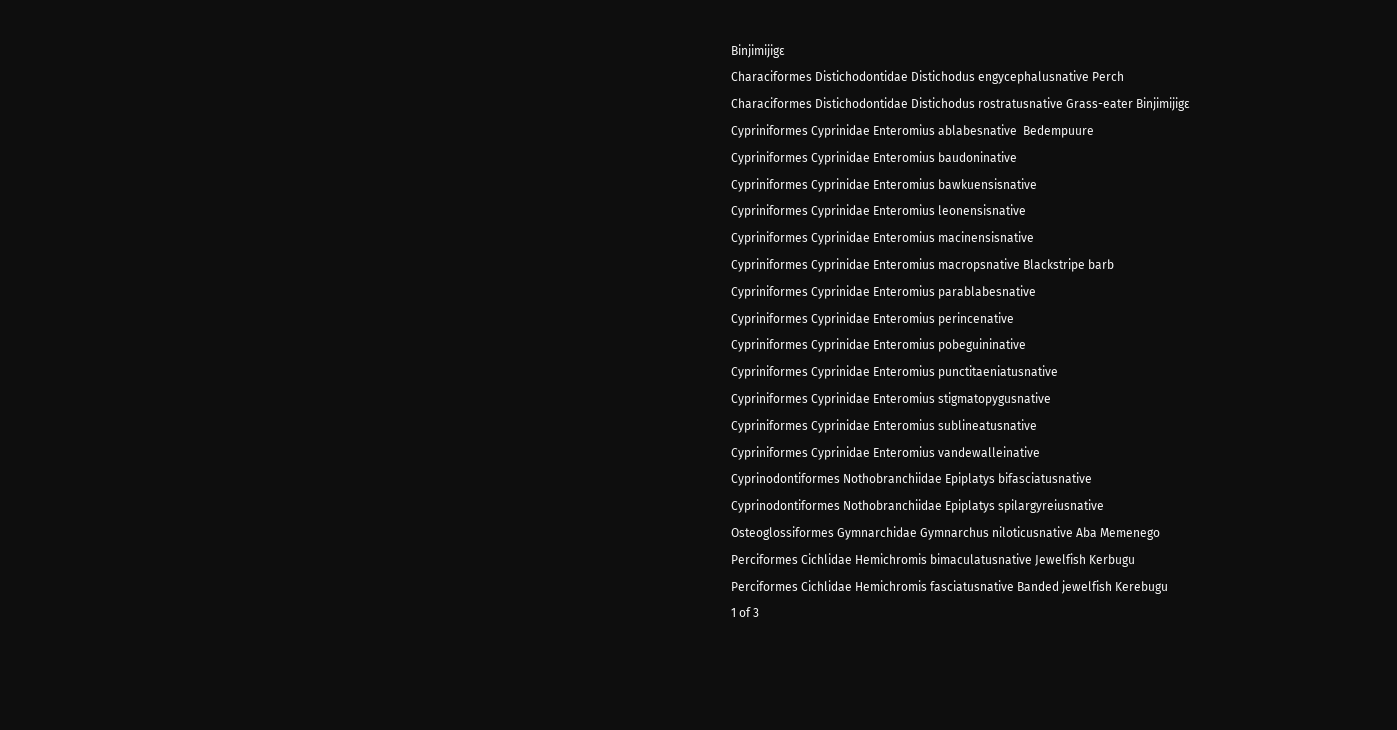Binjimijigɛ
Characiformes Distichodontidae Distichodus engycephalusnative Perch
Characiformes Distichodontidae Distichodus rostratusnative Grass-eater Binjimijigɛ
Cypriniformes Cyprinidae Enteromius ablabesnative  Bedempuure
Cypriniformes Cyprinidae Enteromius baudoninative
Cypriniformes Cyprinidae Enteromius bawkuensisnative
Cypriniformes Cyprinidae Enteromius leonensisnative
Cypriniformes Cyprinidae Enteromius macinensisnative
Cypriniformes Cyprinidae Enteromius macropsnative Blackstripe barb
Cypriniformes Cyprinidae Enteromius parablabesnative
Cypriniformes Cyprinidae Enteromius perincenative
Cypriniformes Cyprinidae Enteromius pobeguininative
Cypriniformes Cyprinidae Enteromius punctitaeniatusnative
Cypriniformes Cyprinidae Enteromius stigmatopygusnative
Cypriniformes Cyprinidae Enteromius sublineatusnative
Cypriniformes Cyprinidae Enteromius vandewalleinative
Cyprinodontiformes Nothobranchiidae Epiplatys bifasciatusnative
Cyprinodontiformes Nothobranchiidae Epiplatys spilargyreiusnative
Osteoglossiformes Gymnarchidae Gymnarchus niloticusnative Aba Memenego
Perciformes Cichlidae Hemichromis bimaculatusnative Jewelfish Kerbugu
Perciformes Cichlidae Hemichromis fasciatusnative Banded jewelfish Kerebugu
1 of 3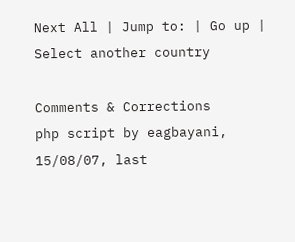Next All | Jump to: | Go up | Select another country

Comments & Corrections
php script by eagbayani, 15/08/07, last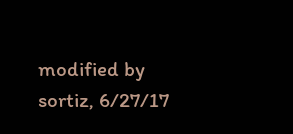modified by sortiz, 6/27/17